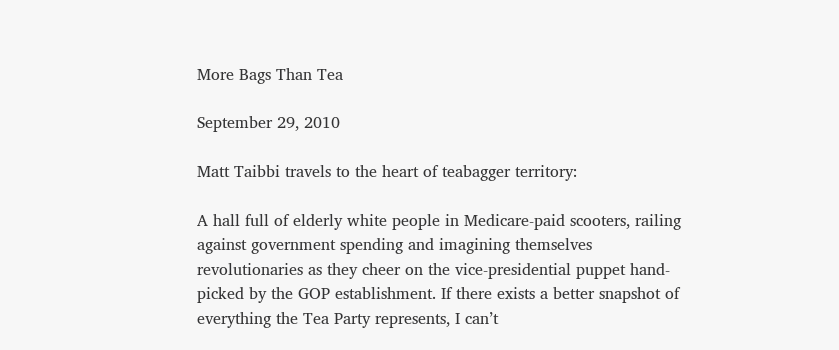More Bags Than Tea

September 29, 2010

Matt Taibbi travels to the heart of teabagger territory:

A hall full of elderly white people in Medicare-paid scooters, railing against government spending and imagining themselves revolutionaries as they cheer on the vice-presidential puppet hand-picked by the GOP establishment. If there exists a better snapshot of everything the Tea Party represents, I can’t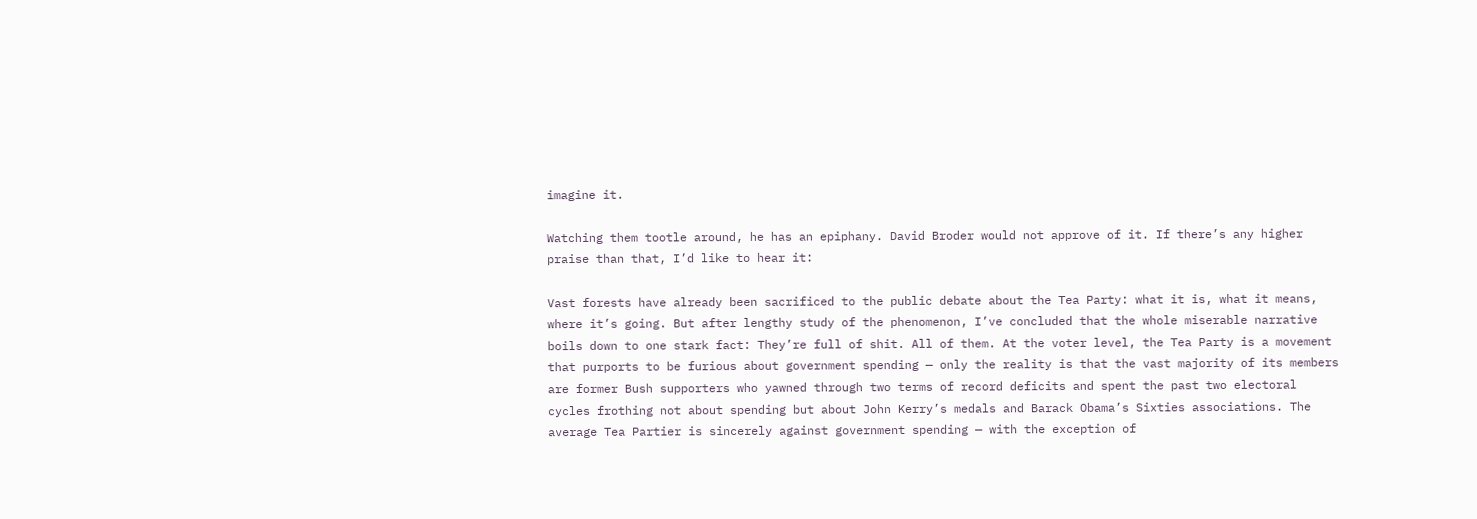imagine it.

Watching them tootle around, he has an epiphany. David Broder would not approve of it. If there’s any higher praise than that, I’d like to hear it:

Vast forests have already been sacrificed to the public debate about the Tea Party: what it is, what it means, where it’s going. But after lengthy study of the phenomenon, I’ve concluded that the whole miserable narrative boils down to one stark fact: They’re full of shit. All of them. At the voter level, the Tea Party is a movement that purports to be furious about government spending — only the reality is that the vast majority of its members are former Bush supporters who yawned through two terms of record deficits and spent the past two electoral cycles frothing not about spending but about John Kerry’s medals and Barack Obama’s Sixties associations. The average Tea Partier is sincerely against government spending — with the exception of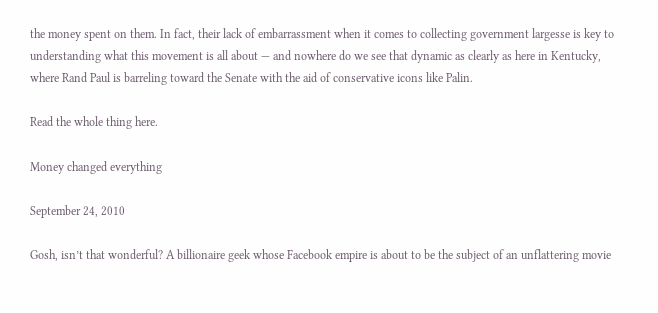the money spent on them. In fact, their lack of embarrassment when it comes to collecting government largesse is key to understanding what this movement is all about — and nowhere do we see that dynamic as clearly as here in Kentucky, where Rand Paul is barreling toward the Senate with the aid of conservative icons like Palin.

Read the whole thing here.

Money changed everything

September 24, 2010

Gosh, isn’t that wonderful? A billionaire geek whose Facebook empire is about to be the subject of an unflattering movie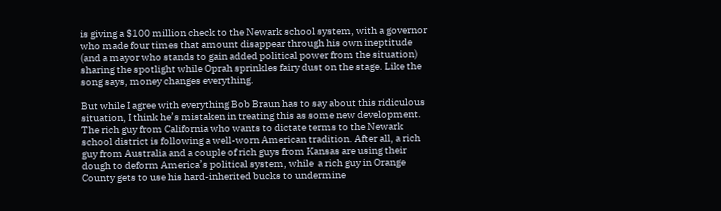is giving a $100 million check to the Newark school system, with a governor who made four times that amount disappear through his own ineptitude (and a mayor who stands to gain added political power from the situation) sharing the spotlight while Oprah sprinkles fairy dust on the stage. Like the song says, money changes everything.

But while I agree with everything Bob Braun has to say about this ridiculous situation, I think he’s mistaken in treating this as some new development. The rich guy from California who wants to dictate terms to the Newark school district is following a well-worn American tradition. After all, a rich guy from Australia and a couple of rich guys from Kansas are using their dough to deform America’s political system, while  a rich guy in Orange County gets to use his hard-inherited bucks to undermine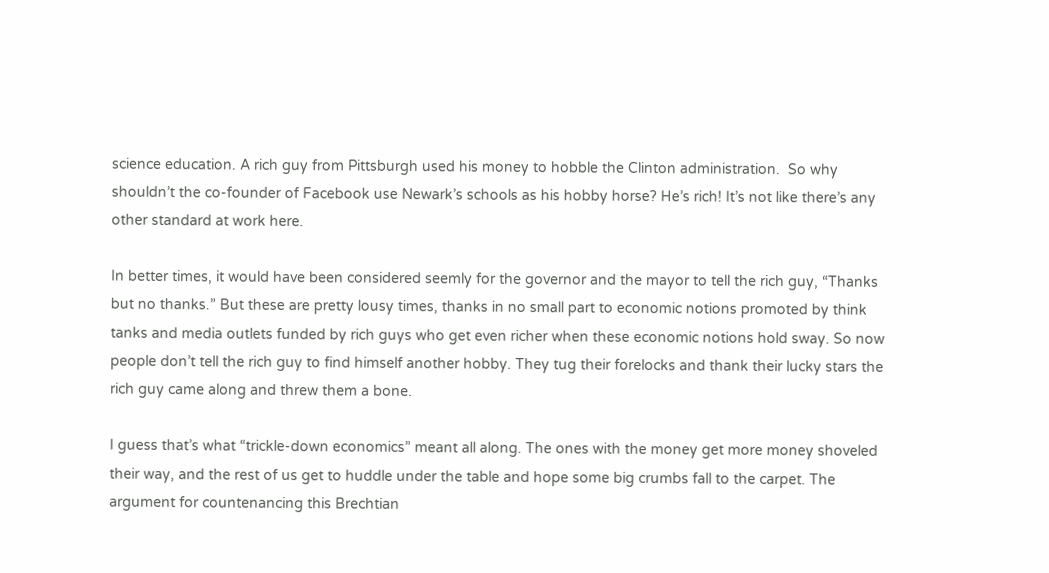science education. A rich guy from Pittsburgh used his money to hobble the Clinton administration.  So why shouldn’t the co-founder of Facebook use Newark’s schools as his hobby horse? He’s rich! It’s not like there’s any other standard at work here.

In better times, it would have been considered seemly for the governor and the mayor to tell the rich guy, “Thanks but no thanks.” But these are pretty lousy times, thanks in no small part to economic notions promoted by think tanks and media outlets funded by rich guys who get even richer when these economic notions hold sway. So now people don’t tell the rich guy to find himself another hobby. They tug their forelocks and thank their lucky stars the rich guy came along and threw them a bone.

I guess that’s what “trickle-down economics” meant all along. The ones with the money get more money shoveled their way, and the rest of us get to huddle under the table and hope some big crumbs fall to the carpet. The argument for countenancing this Brechtian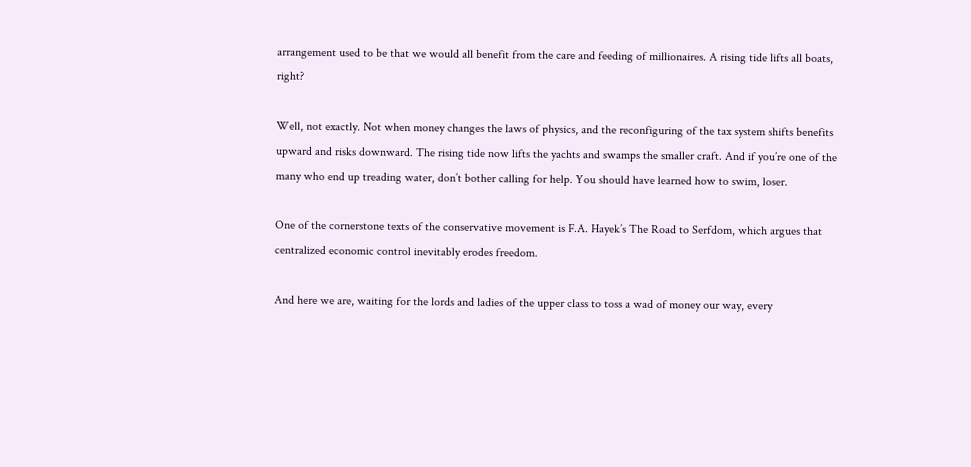arrangement used to be that we would all benefit from the care and feeding of millionaires. A rising tide lifts all boats, right?

Well, not exactly. Not when money changes the laws of physics, and the reconfiguring of the tax system shifts benefits upward and risks downward. The rising tide now lifts the yachts and swamps the smaller craft. And if you’re one of the many who end up treading water, don’t bother calling for help. You should have learned how to swim, loser.

One of the cornerstone texts of the conservative movement is F.A. Hayek’s The Road to Serfdom, which argues that centralized economic control inevitably erodes freedom.

And here we are, waiting for the lords and ladies of the upper class to toss a wad of money our way, every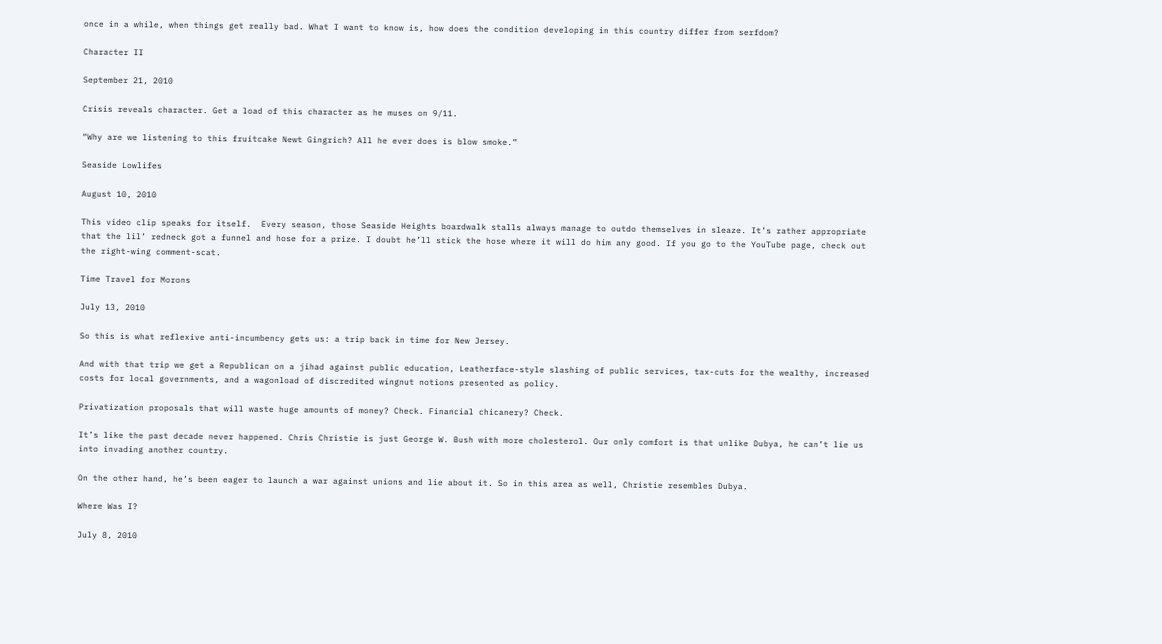once in a while, when things get really bad. What I want to know is, how does the condition developing in this country differ from serfdom?

Character II

September 21, 2010

Crisis reveals character. Get a load of this character as he muses on 9/11.

“Why are we listening to this fruitcake Newt Gingrich? All he ever does is blow smoke.”

Seaside Lowlifes

August 10, 2010

This video clip speaks for itself.  Every season, those Seaside Heights boardwalk stalls always manage to outdo themselves in sleaze. It’s rather appropriate that the lil’ redneck got a funnel and hose for a prize. I doubt he’ll stick the hose where it will do him any good. If you go to the YouTube page, check out the right-wing comment-scat.

Time Travel for Morons

July 13, 2010

So this is what reflexive anti-incumbency gets us: a trip back in time for New Jersey.

And with that trip we get a Republican on a jihad against public education, Leatherface-style slashing of public services, tax-cuts for the wealthy, increased costs for local governments, and a wagonload of discredited wingnut notions presented as policy.

Privatization proposals that will waste huge amounts of money? Check. Financial chicanery? Check.

It’s like the past decade never happened. Chris Christie is just George W. Bush with more cholesterol. Our only comfort is that unlike Dubya, he can’t lie us into invading another country.

On the other hand, he’s been eager to launch a war against unions and lie about it. So in this area as well, Christie resembles Dubya.

Where Was I?

July 8, 2010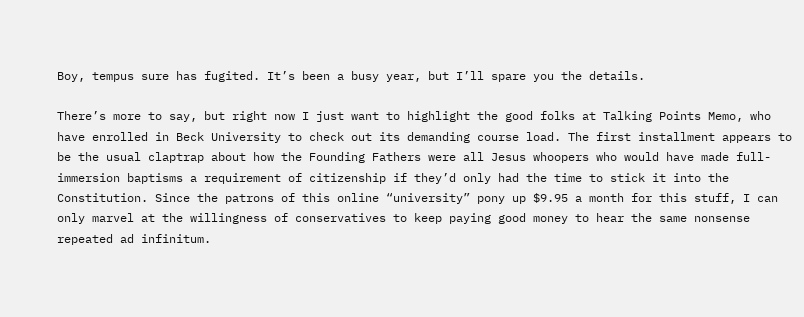Boy, tempus sure has fugited. It’s been a busy year, but I’ll spare you the details.

There’s more to say, but right now I just want to highlight the good folks at Talking Points Memo, who have enrolled in Beck University to check out its demanding course load. The first installment appears to be the usual claptrap about how the Founding Fathers were all Jesus whoopers who would have made full-immersion baptisms a requirement of citizenship if they’d only had the time to stick it into the Constitution. Since the patrons of this online “university” pony up $9.95 a month for this stuff, I can only marvel at the willingness of conservatives to keep paying good money to hear the same nonsense repeated ad infinitum.